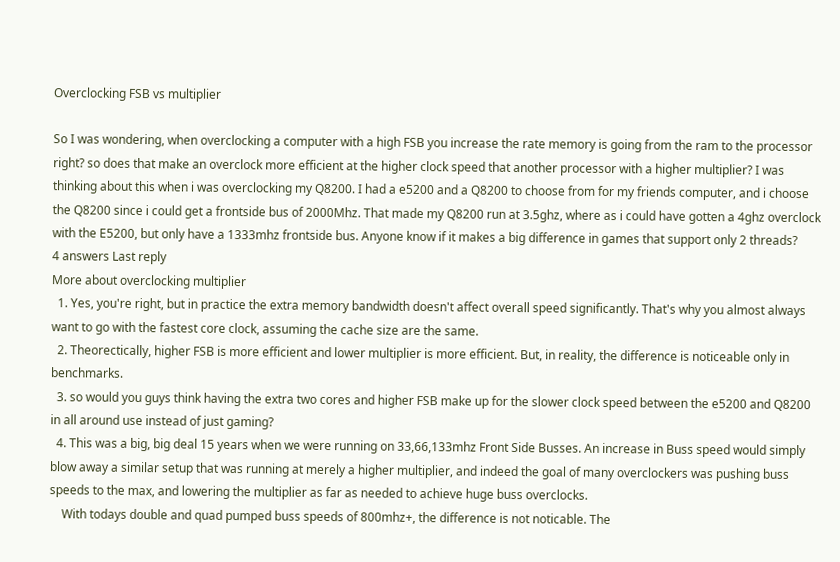Overclocking FSB vs multiplier

So I was wondering, when overclocking a computer with a high FSB you increase the rate memory is going from the ram to the processor right? so does that make an overclock more efficient at the higher clock speed that another processor with a higher multiplier? I was thinking about this when i was overclocking my Q8200. I had a e5200 and a Q8200 to choose from for my friends computer, and i choose the Q8200 since i could get a frontside bus of 2000Mhz. That made my Q8200 run at 3.5ghz, where as i could have gotten a 4ghz overclock with the E5200, but only have a 1333mhz frontside bus. Anyone know if it makes a big difference in games that support only 2 threads?
4 answers Last reply
More about overclocking multiplier
  1. Yes, you're right, but in practice the extra memory bandwidth doesn't affect overall speed significantly. That's why you almost always want to go with the fastest core clock, assuming the cache size are the same.
  2. Theorectically, higher FSB is more efficient and lower multiplier is more efficient. But, in reality, the difference is noticeable only in benchmarks.
  3. so would you guys think having the extra two cores and higher FSB make up for the slower clock speed between the e5200 and Q8200 in all around use instead of just gaming?
  4. This was a big, big deal 15 years when we were running on 33,66,133mhz Front Side Busses. An increase in Buss speed would simply blow away a similar setup that was running at merely a higher multiplier, and indeed the goal of many overclockers was pushing buss speeds to the max, and lowering the multiplier as far as needed to achieve huge buss overclocks.
    With todays double and quad pumped buss speeds of 800mhz+, the difference is not noticable. The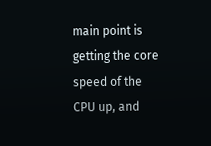main point is getting the core speed of the CPU up, and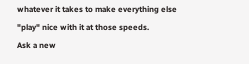whatever it takes to make everything else "play" nice with it at those speeds.
Ask a new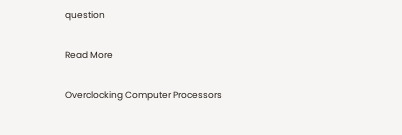question

Read More

Overclocking Computer Processors